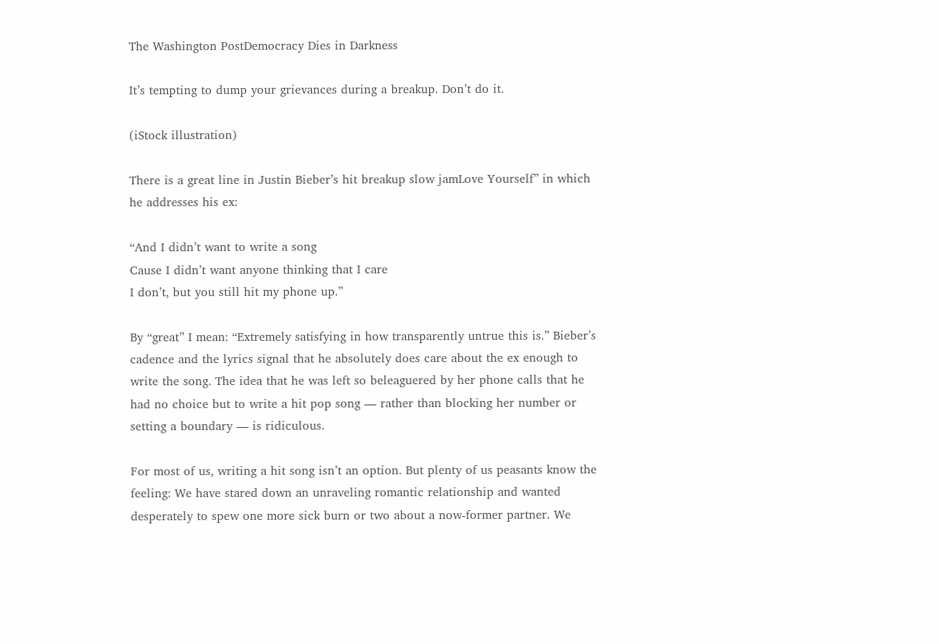The Washington PostDemocracy Dies in Darkness

It’s tempting to dump your grievances during a breakup. Don’t do it.

(iStock illustration)

There is a great line in Justin Bieber’s hit breakup slow jamLove Yourself” in which he addresses his ex:

“And I didn’t want to write a song
Cause I didn’t want anyone thinking that I care
I don’t, but you still hit my phone up.”

By “great” I mean: “Extremely satisfying in how transparently untrue this is.” Bieber’s cadence and the lyrics signal that he absolutely does care about the ex enough to write the song. The idea that he was left so beleaguered by her phone calls that he had no choice but to write a hit pop song — rather than blocking her number or setting a boundary — is ridiculous.

For most of us, writing a hit song isn’t an option. But plenty of us peasants know the feeling: We have stared down an unraveling romantic relationship and wanted desperately to spew one more sick burn or two about a now-former partner. We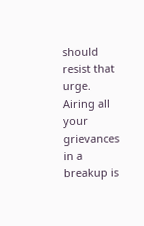should resist that urge. Airing all your grievances in a breakup is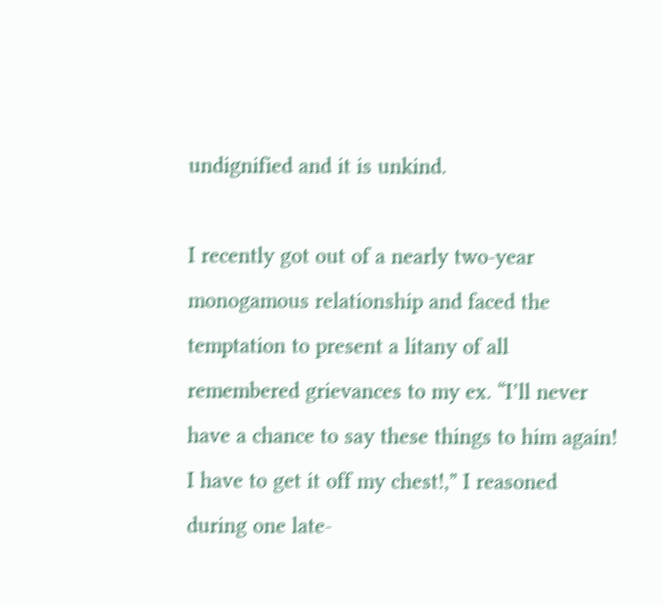undignified and it is unkind.

I recently got out of a nearly two-year monogamous relationship and faced the temptation to present a litany of all remembered grievances to my ex. “I’ll never have a chance to say these things to him again! I have to get it off my chest!,” I reasoned during one late-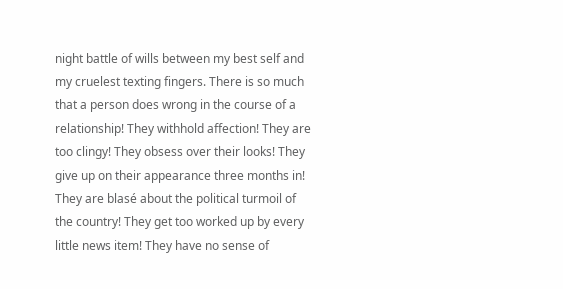night battle of wills between my best self and my cruelest texting fingers. There is so much that a person does wrong in the course of a relationship! They withhold affection! They are too clingy! They obsess over their looks! They give up on their appearance three months in! They are blasé about the political turmoil of the country! They get too worked up by every little news item! They have no sense of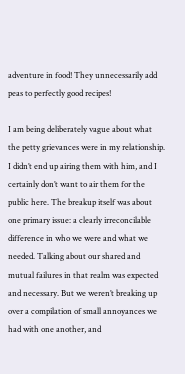adventure in food! They unnecessarily add peas to perfectly good recipes!

I am being deliberately vague about what the petty grievances were in my relationship. I didn’t end up airing them with him, and I certainly don’t want to air them for the public here. The breakup itself was about one primary issue: a clearly irreconcilable difference in who we were and what we needed. Talking about our shared and mutual failures in that realm was expected and necessary. But we weren’t breaking up over a compilation of small annoyances we had with one another, and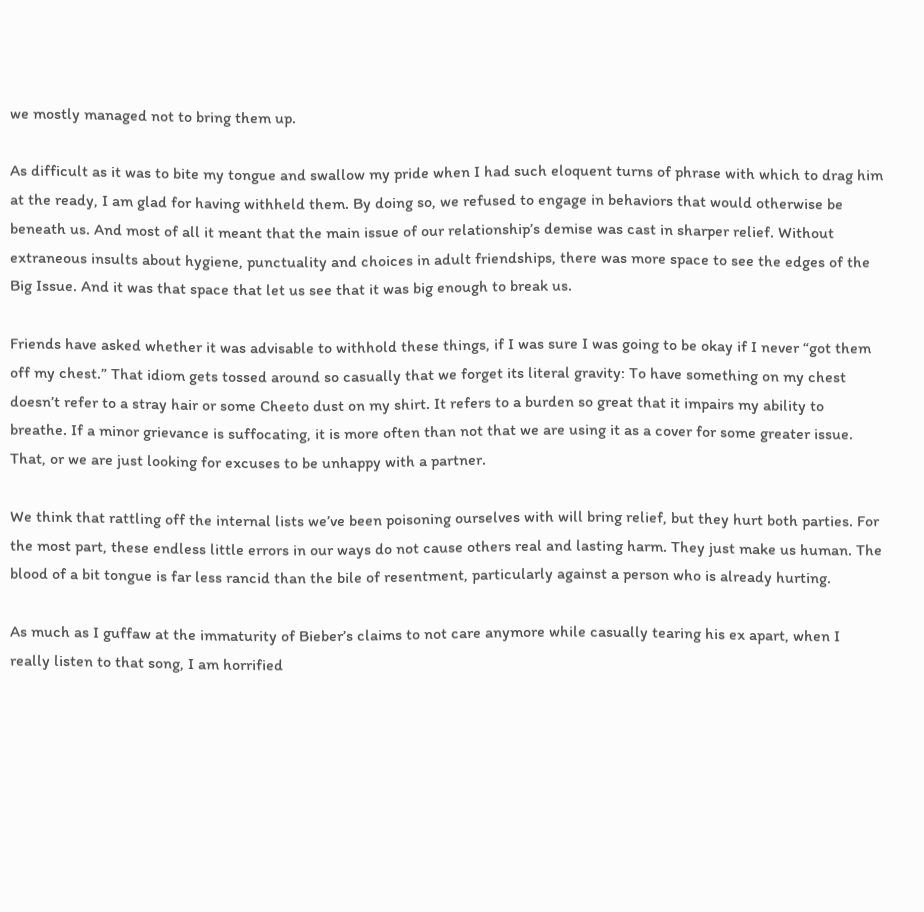we mostly managed not to bring them up.

As difficult as it was to bite my tongue and swallow my pride when I had such eloquent turns of phrase with which to drag him at the ready, I am glad for having withheld them. By doing so, we refused to engage in behaviors that would otherwise be beneath us. And most of all it meant that the main issue of our relationship’s demise was cast in sharper relief. Without extraneous insults about hygiene, punctuality and choices in adult friendships, there was more space to see the edges of the Big Issue. And it was that space that let us see that it was big enough to break us.

Friends have asked whether it was advisable to withhold these things, if I was sure I was going to be okay if I never “got them off my chest.” That idiom gets tossed around so casually that we forget its literal gravity: To have something on my chest doesn’t refer to a stray hair or some Cheeto dust on my shirt. It refers to a burden so great that it impairs my ability to breathe. If a minor grievance is suffocating, it is more often than not that we are using it as a cover for some greater issue. That, or we are just looking for excuses to be unhappy with a partner.

We think that rattling off the internal lists we’ve been poisoning ourselves with will bring relief, but they hurt both parties. For the most part, these endless little errors in our ways do not cause others real and lasting harm. They just make us human. The blood of a bit tongue is far less rancid than the bile of resentment, particularly against a person who is already hurting.

As much as I guffaw at the immaturity of Bieber’s claims to not care anymore while casually tearing his ex apart, when I really listen to that song, I am horrified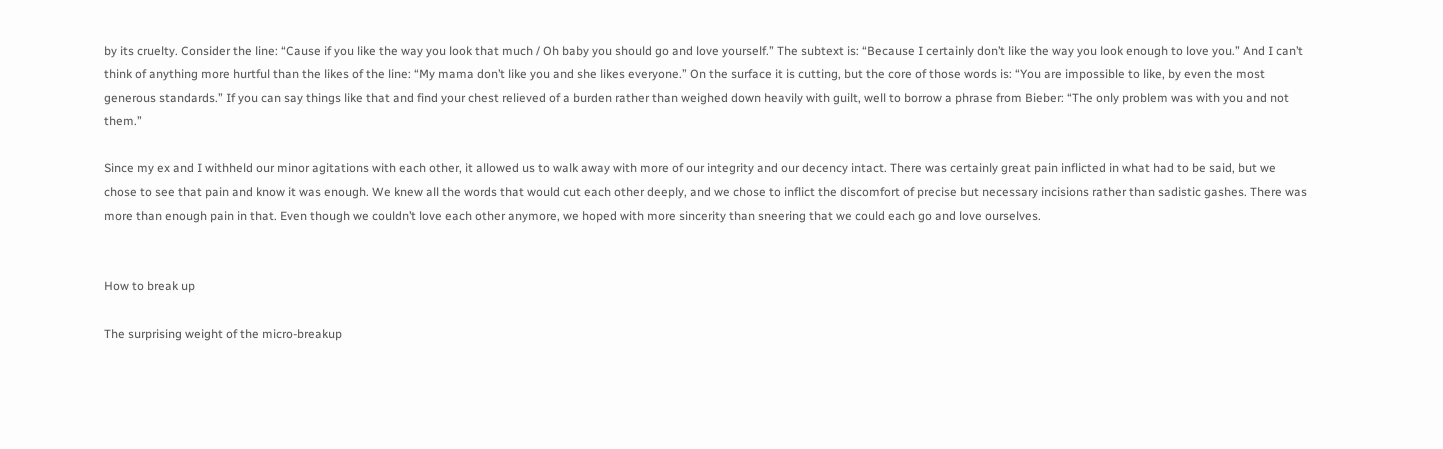by its cruelty. Consider the line: “Cause if you like the way you look that much / Oh baby you should go and love yourself.” The subtext is: “Because I certainly don’t like the way you look enough to love you.” And I can’t think of anything more hurtful than the likes of the line: “My mama don’t like you and she likes everyone.” On the surface it is cutting, but the core of those words is: “You are impossible to like, by even the most generous standards.” If you can say things like that and find your chest relieved of a burden rather than weighed down heavily with guilt, well to borrow a phrase from Bieber: “The only problem was with you and not them.”

Since my ex and I withheld our minor agitations with each other, it allowed us to walk away with more of our integrity and our decency intact. There was certainly great pain inflicted in what had to be said, but we chose to see that pain and know it was enough. We knew all the words that would cut each other deeply, and we chose to inflict the discomfort of precise but necessary incisions rather than sadistic gashes. There was more than enough pain in that. Even though we couldn’t love each other anymore, we hoped with more sincerity than sneering that we could each go and love ourselves.


How to break up

The surprising weight of the micro-breakup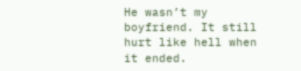He wasn’t my boyfriend. It still hurt like hell when it ended.